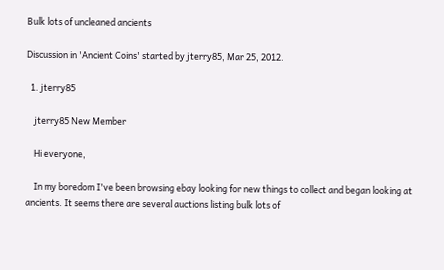Bulk lots of uncleaned ancients

Discussion in 'Ancient Coins' started by jterry85, Mar 25, 2012.

  1. jterry85

    jterry85 New Member

    Hi everyone,

    In my boredom I've been browsing ebay looking for new things to collect and began looking at ancients. It seems there are several auctions listing bulk lots of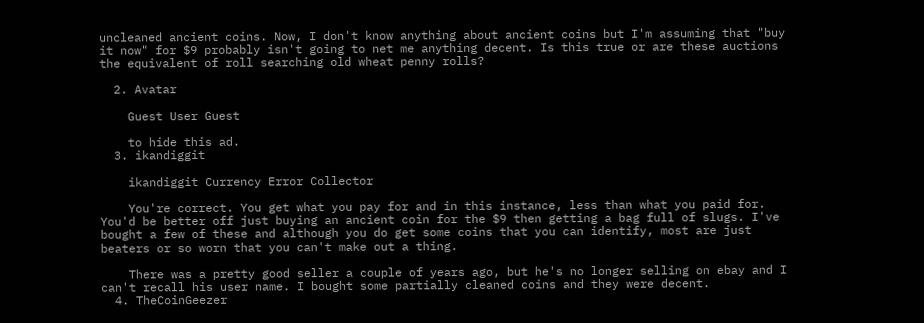uncleaned ancient coins. Now, I don't know anything about ancient coins but I'm assuming that "buy it now" for $9 probably isn't going to net me anything decent. Is this true or are these auctions the equivalent of roll searching old wheat penny rolls?

  2. Avatar

    Guest User Guest

    to hide this ad.
  3. ikandiggit

    ikandiggit Currency Error Collector

    You're correct. You get what you pay for and in this instance, less than what you paid for. You'd be better off just buying an ancient coin for the $9 then getting a bag full of slugs. I've bought a few of these and although you do get some coins that you can identify, most are just beaters or so worn that you can't make out a thing.

    There was a pretty good seller a couple of years ago, but he's no longer selling on ebay and I can't recall his user name. I bought some partially cleaned coins and they were decent.
  4. TheCoinGeezer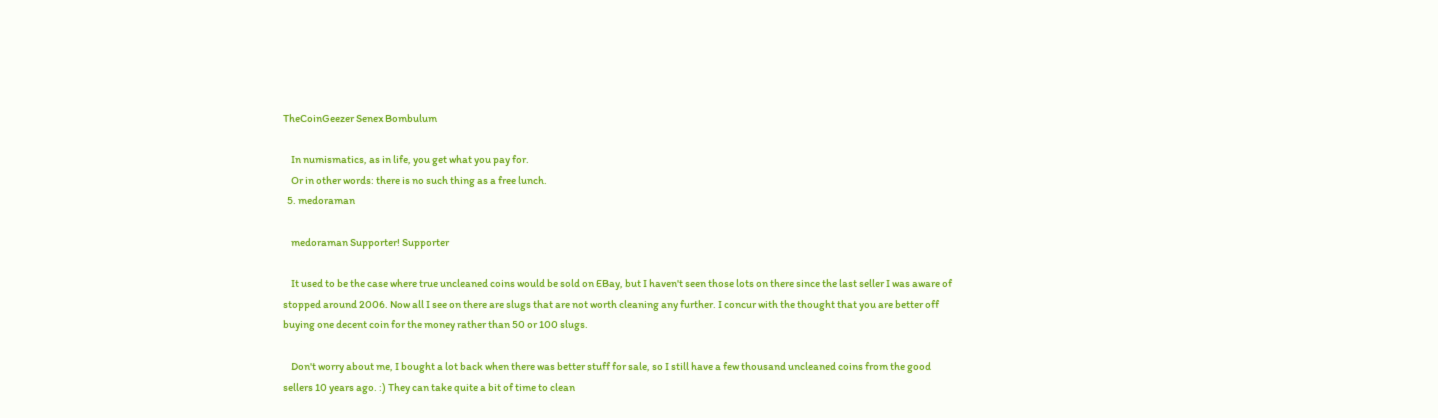TheCoinGeezer Senex Bombulum

    In numismatics, as in life, you get what you pay for.
    Or in other words: there is no such thing as a free lunch.
  5. medoraman

    medoraman Supporter! Supporter

    It used to be the case where true uncleaned coins would be sold on EBay, but I haven't seen those lots on there since the last seller I was aware of stopped around 2006. Now all I see on there are slugs that are not worth cleaning any further. I concur with the thought that you are better off buying one decent coin for the money rather than 50 or 100 slugs.

    Don't worry about me, I bought a lot back when there was better stuff for sale, so I still have a few thousand uncleaned coins from the good sellers 10 years ago. :) They can take quite a bit of time to clean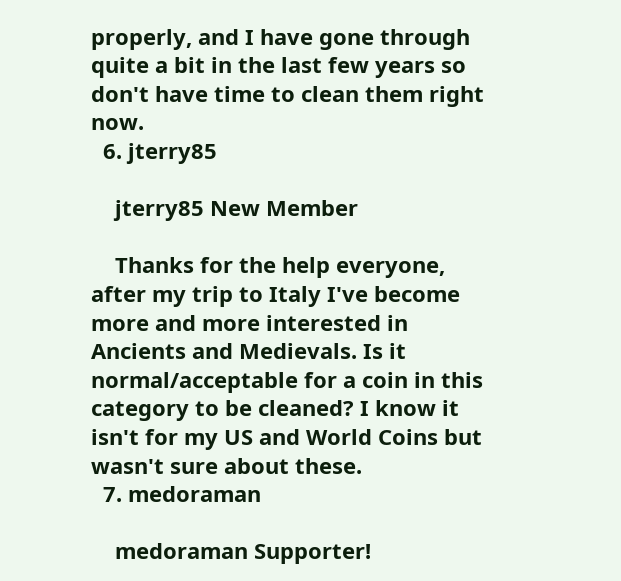properly, and I have gone through quite a bit in the last few years so don't have time to clean them right now.
  6. jterry85

    jterry85 New Member

    Thanks for the help everyone, after my trip to Italy I've become more and more interested in Ancients and Medievals. Is it normal/acceptable for a coin in this category to be cleaned? I know it isn't for my US and World Coins but wasn't sure about these.
  7. medoraman

    medoraman Supporter!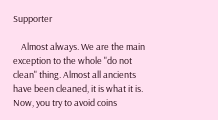Supporter

    Almost always. We are the main exception to the whole "do not clean" thing. Almost all ancients have been cleaned, it is what it is. Now, you try to avoid coins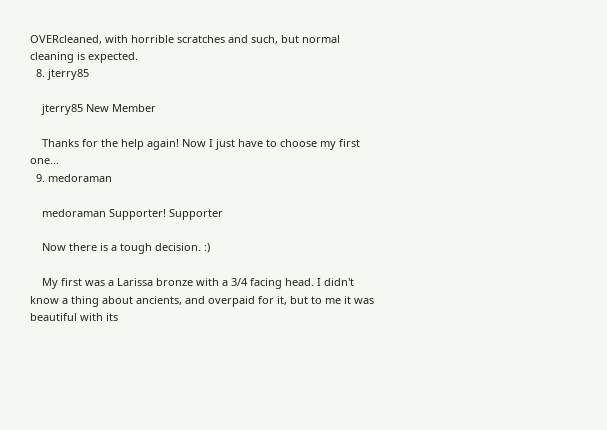OVERcleaned, with horrible scratches and such, but normal cleaning is expected.
  8. jterry85

    jterry85 New Member

    Thanks for the help again! Now I just have to choose my first one...
  9. medoraman

    medoraman Supporter! Supporter

    Now there is a tough decision. :)

    My first was a Larissa bronze with a 3/4 facing head. I didn't know a thing about ancients, and overpaid for it, but to me it was beautiful with its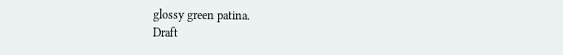glossy green patina.
Draft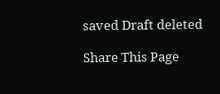saved Draft deleted

Share This Page